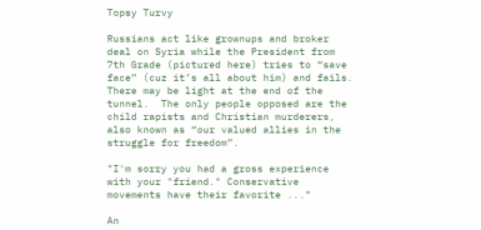Topsy Turvy

Russians act like grownups and broker deal on Syria while the President from 7th Grade (pictured here) tries to “save face” (cuz it’s all about him) and fails.  There may be light at the end of the tunnel.  The only people opposed are the child rapists and Christian murderers, also known as “our valued allies in the struggle for freedom”.

"I'm sorry you had a gross experience with your "friend." Conservative movements have their favorite ..."

An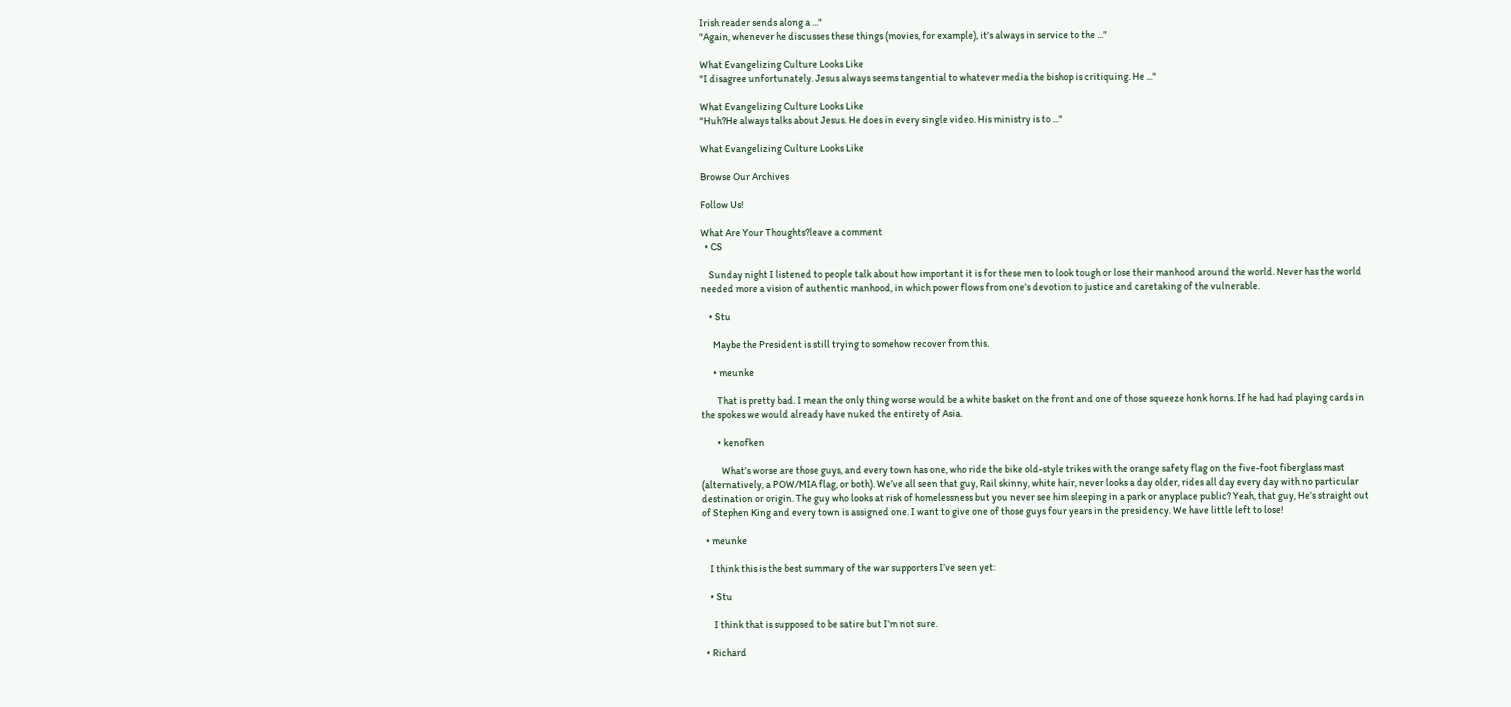Irish reader sends along a ..."
"Again, whenever he discusses these things (movies, for example), it's always in service to the ..."

What Evangelizing Culture Looks Like
"I disagree unfortunately. Jesus always seems tangential to whatever media the bishop is critiquing. He ..."

What Evangelizing Culture Looks Like
"Huh?He always talks about Jesus. He does in every single video. His ministry is to ..."

What Evangelizing Culture Looks Like

Browse Our Archives

Follow Us!

What Are Your Thoughts?leave a comment
  • CS

    Sunday night I listened to people talk about how important it is for these men to look tough or lose their manhood around the world. Never has the world needed more a vision of authentic manhood, in which power flows from one’s devotion to justice and caretaking of the vulnerable.

    • Stu

      Maybe the President is still trying to somehow recover from this.

      • meunke

        That is pretty bad. I mean the only thing worse would be a white basket on the front and one of those squeeze honk horns. If he had had playing cards in the spokes we would already have nuked the entirety of Asia.

        • kenofken

          What’s worse are those guys, and every town has one, who ride the bike old-style trikes with the orange safety flag on the five-foot fiberglass mast (alternatively, a POW/MIA flag, or both). We’ve all seen that guy, Rail skinny, white hair, never looks a day older, rides all day every day with no particular destination or origin. The guy who looks at risk of homelessness but you never see him sleeping in a park or anyplace public? Yeah, that guy, He’s straight out of Stephen King and every town is assigned one. I want to give one of those guys four years in the presidency. We have little left to lose!

  • meunke

    I think this is the best summary of the war supporters I’ve seen yet:

    • Stu

      I think that is supposed to be satire but I’m not sure.

  • Richard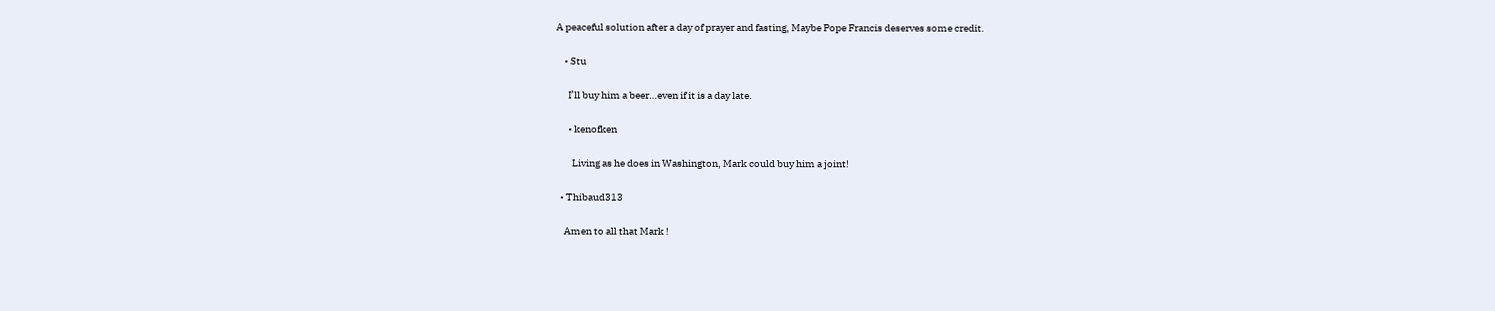A peaceful solution after a day of prayer and fasting, Maybe Pope Francis deserves some credit.

    • Stu

      I’ll buy him a beer…even if it is a day late.

      • kenofken

        Living as he does in Washington, Mark could buy him a joint!

  • Thibaud313

    Amen to all that Mark !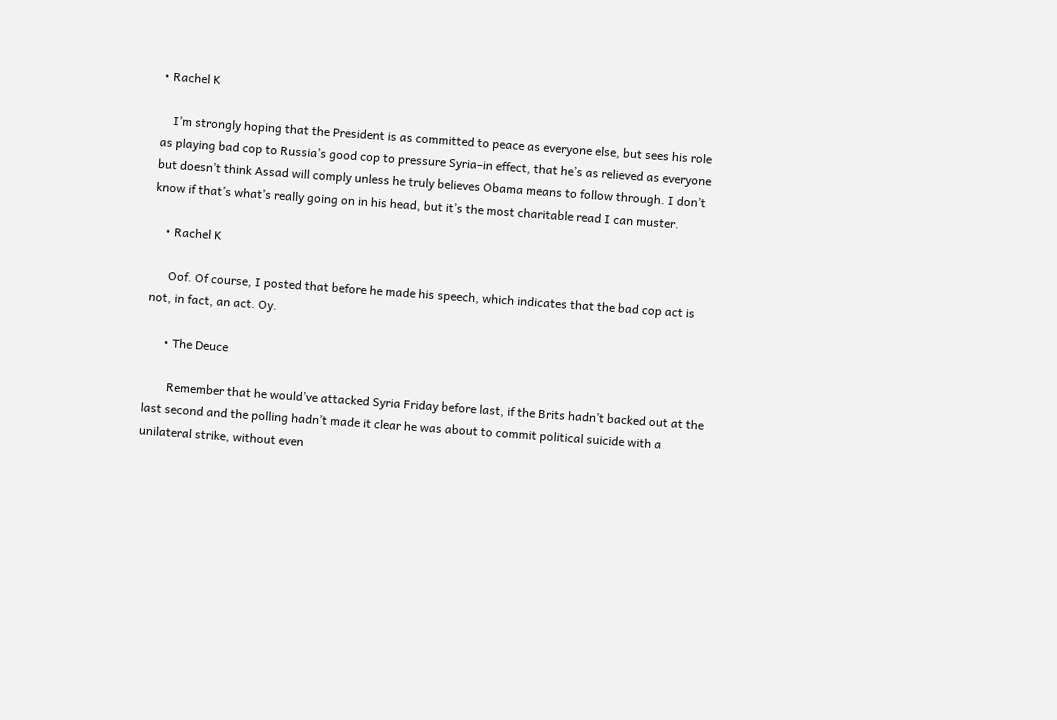• Rachel K

    I’m strongly hoping that the President is as committed to peace as everyone else, but sees his role as playing bad cop to Russia’s good cop to pressure Syria–in effect, that he’s as relieved as everyone but doesn’t think Assad will comply unless he truly believes Obama means to follow through. I don’t know if that’s what’s really going on in his head, but it’s the most charitable read I can muster.

    • Rachel K

      Oof. Of course, I posted that before he made his speech, which indicates that the bad cop act is not, in fact, an act. Oy.

      • The Deuce

        Remember that he would’ve attacked Syria Friday before last, if the Brits hadn’t backed out at the last second and the polling hadn’t made it clear he was about to commit political suicide with a unilateral strike, without even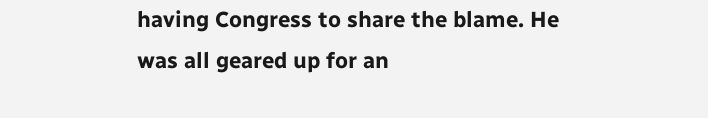having Congress to share the blame. He was all geared up for an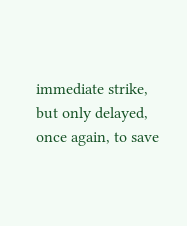immediate strike, but only delayed, once again, to save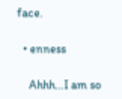face.

  • enness

    Ahhh…I am so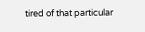tired of that particular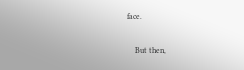face.

    But then,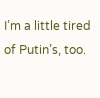I’m a little tired of Putin’s, too.